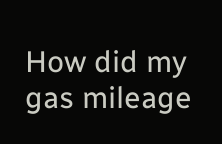How did my gas mileage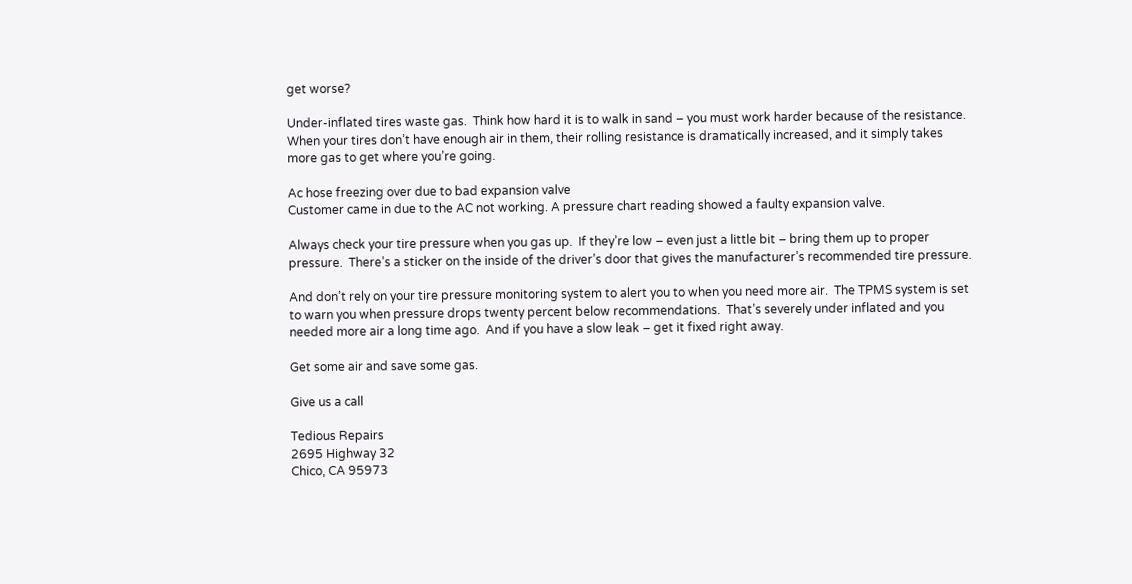get worse?

Under-inflated tires waste gas.  Think how hard it is to walk in sand – you must work harder because of the resistance.  When your tires don’t have enough air in them, their rolling resistance is dramatically increased, and it simply takes more gas to get where you’re going.

Ac hose freezing over due to bad expansion valve
Customer came in due to the AC not working. A pressure chart reading showed a faulty expansion valve.

Always check your tire pressure when you gas up.  If they’re low – even just a little bit – bring them up to proper pressure.  There’s a sticker on the inside of the driver’s door that gives the manufacturer’s recommended tire pressure.

And don’t rely on your tire pressure monitoring system to alert you to when you need more air.  The TPMS system is set to warn you when pressure drops twenty percent below recommendations.  That’s severely under inflated and you needed more air a long time ago.  And if you have a slow leak – get it fixed right away.

Get some air and save some gas.

Give us a call

Tedious Repairs
2695 Highway 32
Chico, CA 95973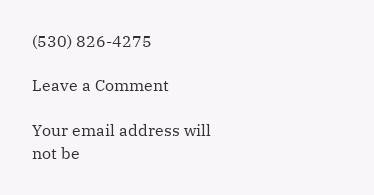(530) 826-4275

Leave a Comment

Your email address will not be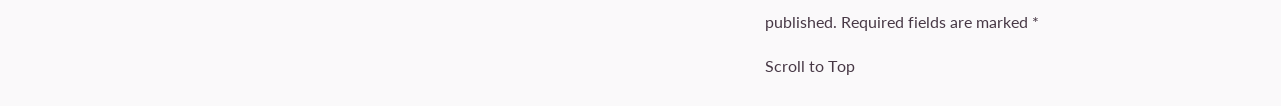published. Required fields are marked *

Scroll to Top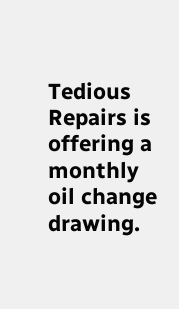Tedious Repairs is offering a monthly oil change drawing.